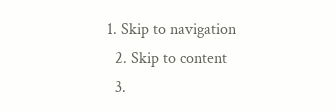1. Skip to navigation
  2. Skip to content
  3.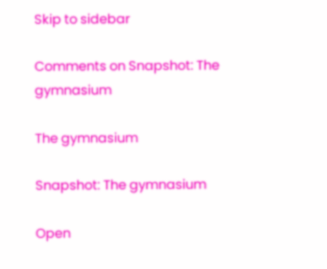Skip to sidebar

Comments on Snapshot: The gymnasium

The gymnasium

Snapshot: The gymnasium

Open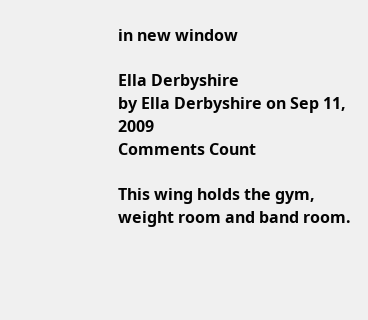in new window

Ella Derbyshire
by Ella Derbyshire on Sep 11, 2009
Comments Count

This wing holds the gym, weight room and band room.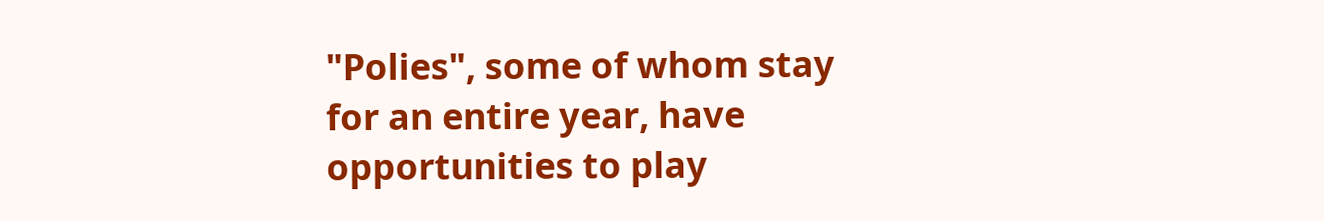"Polies", some of whom stay for an entire year, have opportunities to play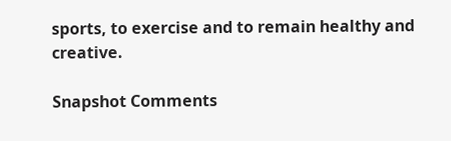sports, to exercise and to remain healthy and creative.

Snapshot Comments